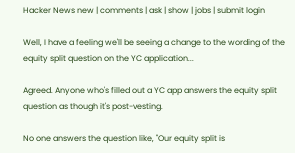Hacker News new | comments | ask | show | jobs | submit login

Well, I have a feeling we'll be seeing a change to the wording of the equity split question on the YC application...

Agreed. Anyone who's filled out a YC app answers the equity split question as though it's post-vesting.

No one answers the question like, "Our equity split is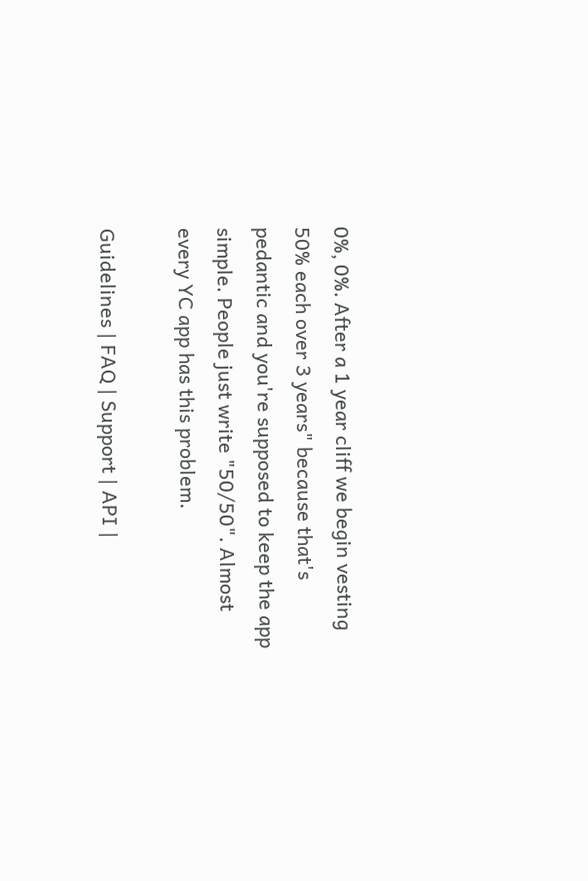0%, 0%. After a 1 year cliff we begin vesting 50% each over 3 years" because that's pedantic and you're supposed to keep the app simple. People just write "50/50". Almost every YC app has this problem.

Guidelines | FAQ | Support | API |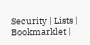Security | Lists | Bookmarklet |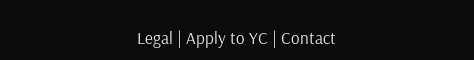Legal | Apply to YC | Contact